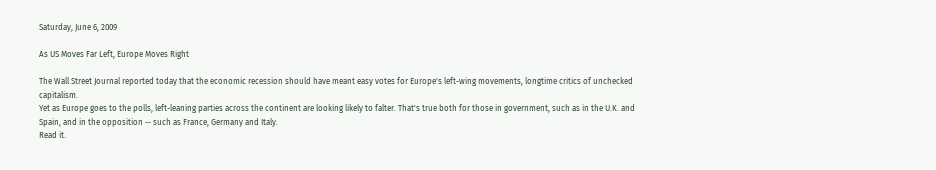Saturday, June 6, 2009

As US Moves Far Left, Europe Moves Right

The Wall Street Journal reported today that the economic recession should have meant easy votes for Europe's left-wing movements, longtime critics of unchecked capitalism.
Yet as Europe goes to the polls, left-leaning parties across the continent are looking likely to falter. That's true both for those in government, such as in the U.K. and Spain, and in the opposition -- such as France, Germany and Italy.
Read it.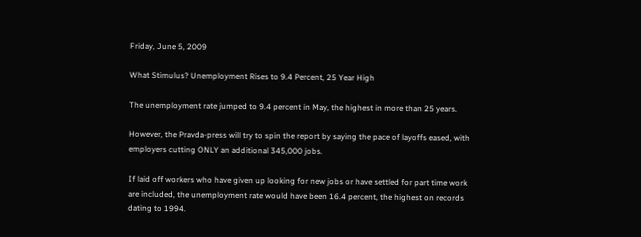Friday, June 5, 2009

What Stimulus? Unemployment Rises to 9.4 Percent, 25 Year High

The unemployment rate jumped to 9.4 percent in May, the highest in more than 25 years.

However, the Pravda-press will try to spin the report by saying the pace of layoffs eased, with employers cutting ONLY an additional 345,000 jobs.

If laid off workers who have given up looking for new jobs or have settled for part time work are included, the unemployment rate would have been 16.4 percent, the highest on records dating to 1994.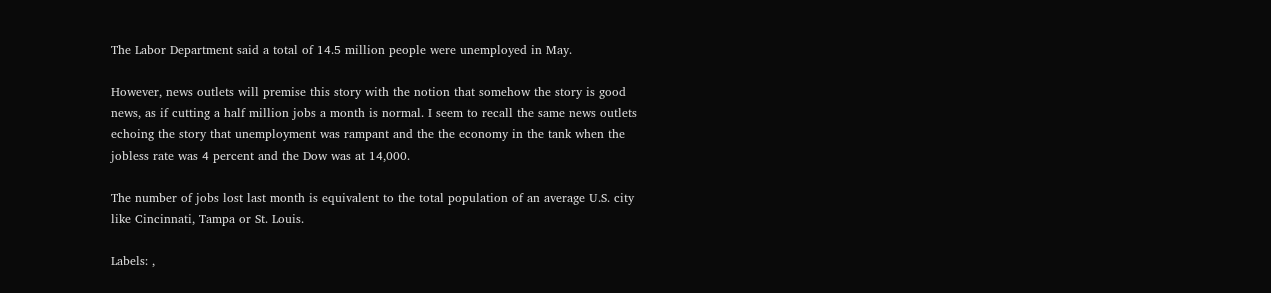The Labor Department said a total of 14.5 million people were unemployed in May.

However, news outlets will premise this story with the notion that somehow the story is good news, as if cutting a half million jobs a month is normal. I seem to recall the same news outlets echoing the story that unemployment was rampant and the the economy in the tank when the jobless rate was 4 percent and the Dow was at 14,000.

The number of jobs lost last month is equivalent to the total population of an average U.S. city like Cincinnati, Tampa or St. Louis.

Labels: ,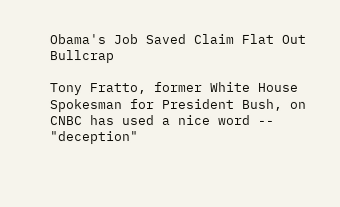Obama's Job Saved Claim Flat Out Bullcrap

Tony Fratto, former White House Spokesman for President Bush, on CNBC has used a nice word -- "deception"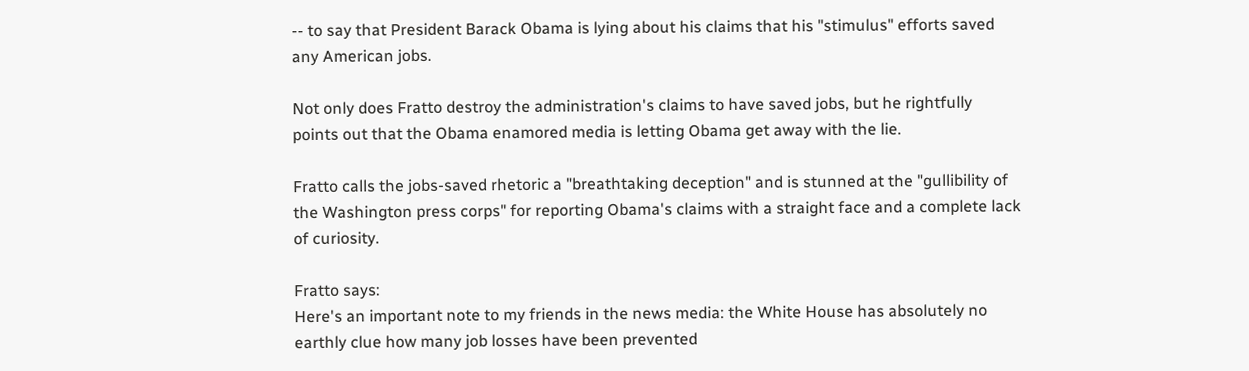-- to say that President Barack Obama is lying about his claims that his "stimulus" efforts saved any American jobs.

Not only does Fratto destroy the administration's claims to have saved jobs, but he rightfully points out that the Obama enamored media is letting Obama get away with the lie.

Fratto calls the jobs-saved rhetoric a "breathtaking deception" and is stunned at the "gullibility of the Washington press corps" for reporting Obama's claims with a straight face and a complete lack of curiosity.

Fratto says:
Here's an important note to my friends in the news media: the White House has absolutely no earthly clue how many job losses have been prevented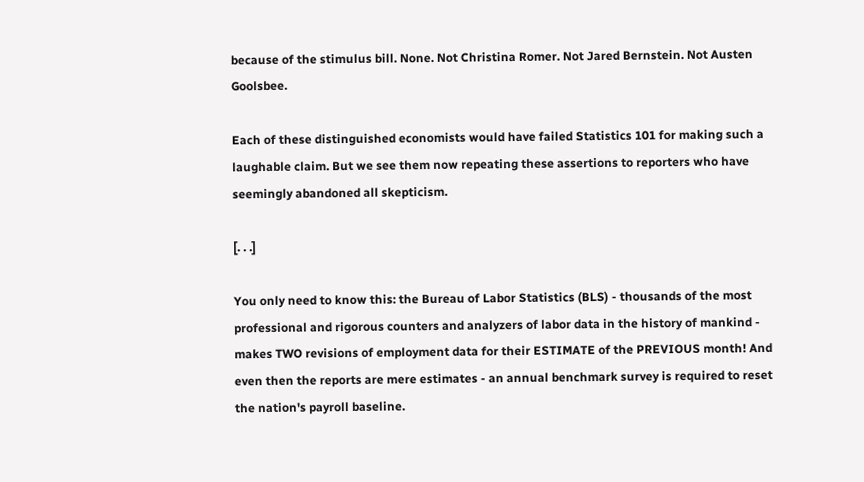because of the stimulus bill. None. Not Christina Romer. Not Jared Bernstein. Not Austen Goolsbee.

Each of these distinguished economists would have failed Statistics 101 for making such a laughable claim. But we see them now repeating these assertions to reporters who have seemingly abandoned all skepticism.

[. . .]

You only need to know this: the Bureau of Labor Statistics (BLS) - thousands of the most professional and rigorous counters and analyzers of labor data in the history of mankind - makes TWO revisions of employment data for their ESTIMATE of the PREVIOUS month! And even then the reports are mere estimates - an annual benchmark survey is required to reset the nation's payroll baseline.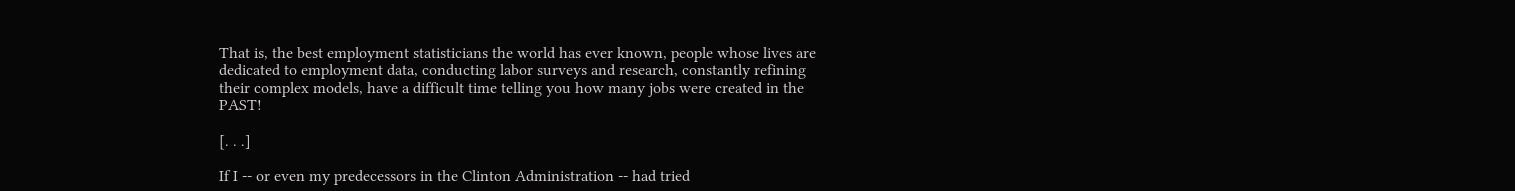That is, the best employment statisticians the world has ever known, people whose lives are dedicated to employment data, conducting labor surveys and research, constantly refining their complex models, have a difficult time telling you how many jobs were created in the PAST!

[. . .]

If I -- or even my predecessors in the Clinton Administration -- had tried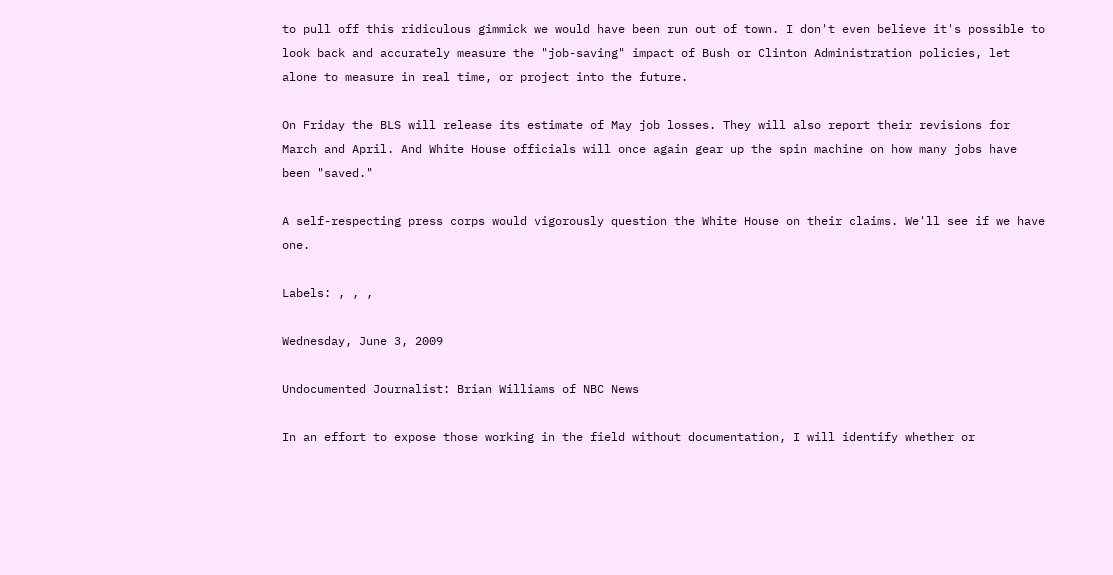to pull off this ridiculous gimmick we would have been run out of town. I don't even believe it's possible to look back and accurately measure the "job-saving" impact of Bush or Clinton Administration policies, let alone to measure in real time, or project into the future.

On Friday the BLS will release its estimate of May job losses. They will also report their revisions for March and April. And White House officials will once again gear up the spin machine on how many jobs have been "saved."

A self-respecting press corps would vigorously question the White House on their claims. We'll see if we have one.

Labels: , , ,

Wednesday, June 3, 2009

Undocumented Journalist: Brian Williams of NBC News

In an effort to expose those working in the field without documentation, I will identify whether or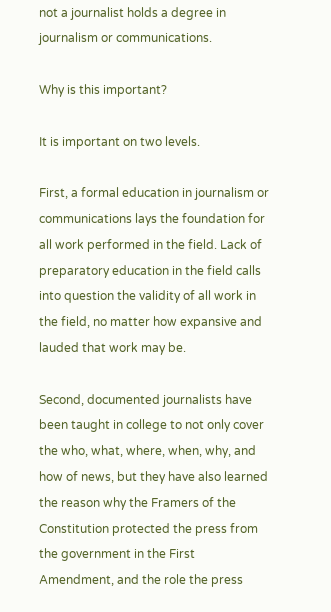not a journalist holds a degree in journalism or communications.

Why is this important?

It is important on two levels.

First, a formal education in journalism or communications lays the foundation for all work performed in the field. Lack of preparatory education in the field calls into question the validity of all work in the field, no matter how expansive and lauded that work may be.

Second, documented journalists have been taught in college to not only cover the who, what, where, when, why, and how of news, but they have also learned the reason why the Framers of the Constitution protected the press from the government in the First Amendment, and the role the press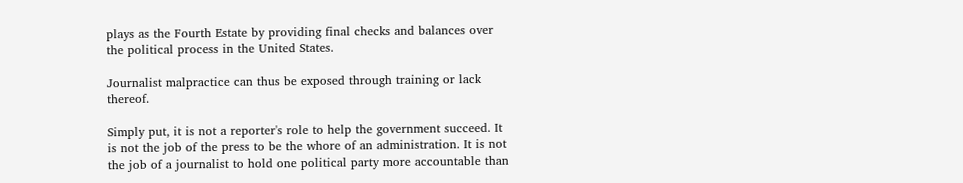plays as the Fourth Estate by providing final checks and balances over the political process in the United States.

Journalist malpractice can thus be exposed through training or lack thereof.

Simply put, it is not a reporter's role to help the government succeed. It is not the job of the press to be the whore of an administration. It is not the job of a journalist to hold one political party more accountable than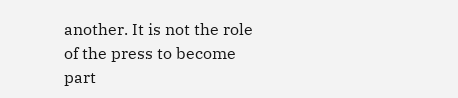another. It is not the role of the press to become part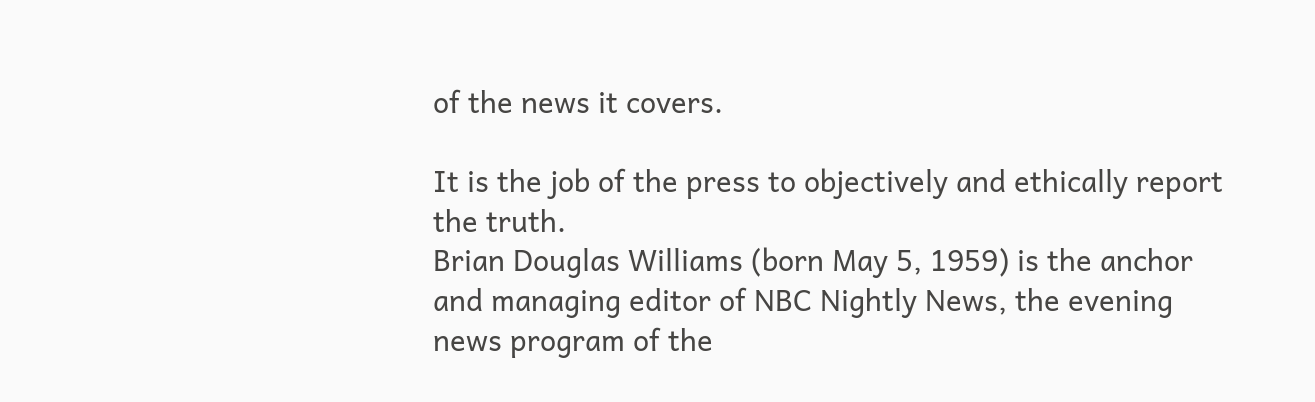of the news it covers.

It is the job of the press to objectively and ethically report the truth.
Brian Douglas Williams (born May 5, 1959) is the anchor and managing editor of NBC Nightly News, the evening news program of the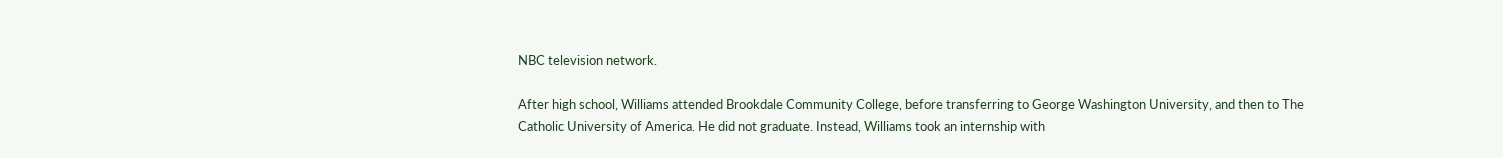NBC television network.

After high school, Williams attended Brookdale Community College, before transferring to George Washington University, and then to The Catholic University of America. He did not graduate. Instead, Williams took an internship with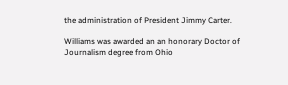the administration of President Jimmy Carter.

Williams was awarded an an honorary Doctor of Journalism degree from Ohio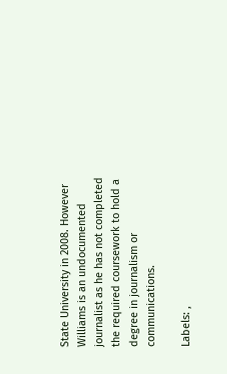State University in 2008. However Williams is an undocumented journalist as he has not completed the required coursework to hold a degree in journalism or communications.

Labels: ,